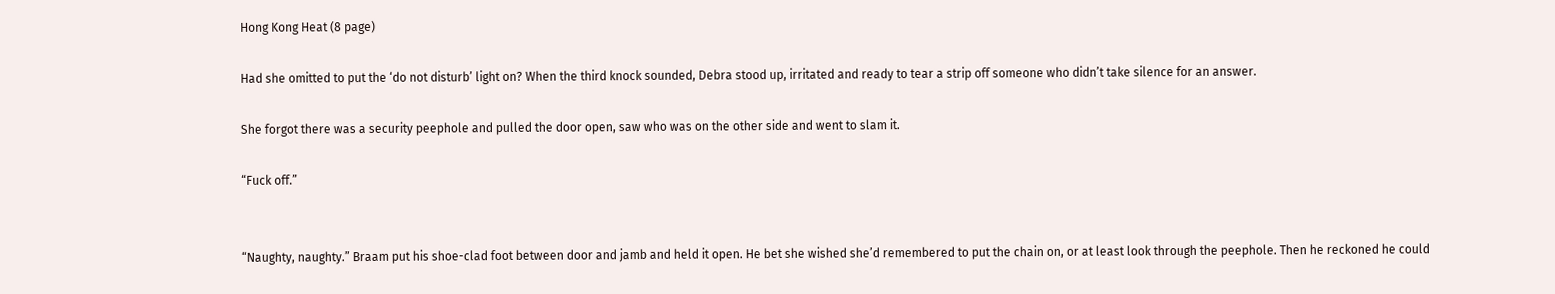Hong Kong Heat (8 page)

Had she omitted to put the ‘do not disturb’ light on? When the third knock sounded, Debra stood up, irritated and ready to tear a strip off someone who didn’t take silence for an answer.

She forgot there was a security peephole and pulled the door open, saw who was on the other side and went to slam it.

“Fuck off.”


“Naughty, naughty.” Braam put his shoe-clad foot between door and jamb and held it open. He bet she wished she’d remembered to put the chain on, or at least look through the peephole. Then he reckoned he could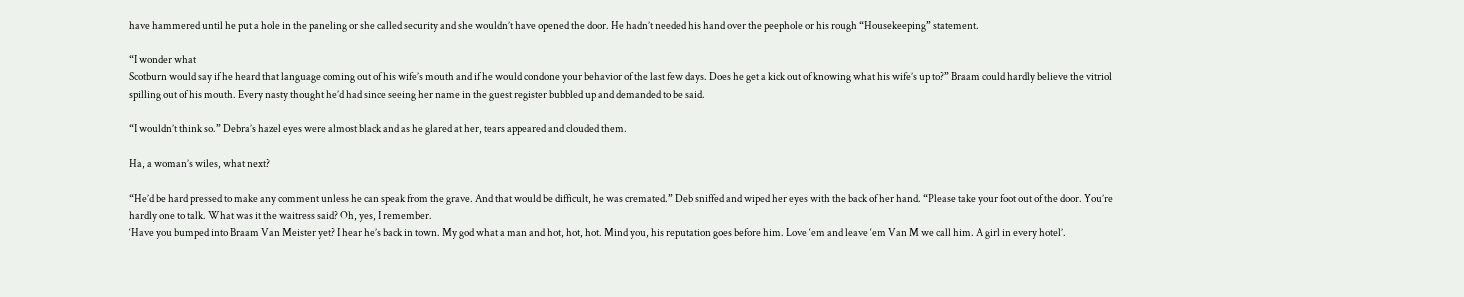have hammered until he put a hole in the paneling or she called security and she wouldn’t have opened the door. He hadn’t needed his hand over the peephole or his rough “Housekeeping” statement.

“I wonder what
Scotburn would say if he heard that language coming out of his wife’s mouth and if he would condone your behavior of the last few days. Does he get a kick out of knowing what his wife’s up to?” Braam could hardly believe the vitriol spilling out of his mouth. Every nasty thought he’d had since seeing her name in the guest register bubbled up and demanded to be said.

“I wouldn’t think so.” Debra’s hazel eyes were almost black and as he glared at her, tears appeared and clouded them.

Ha, a woman’s wiles, what next?

“He’d be hard pressed to make any comment unless he can speak from the grave. And that would be difficult, he was cremated.” Deb sniffed and wiped her eyes with the back of her hand. “Please take your foot out of the door. You’re hardly one to talk. What was it the waitress said? Oh, yes, I remember.
‘Have you bumped into Braam Van Meister yet? I hear he’s back in town. My god what a man and hot, hot, hot. Mind you, his reputation goes before him. Love ‘em and leave ‘em Van M we call him. A girl in every hotel’.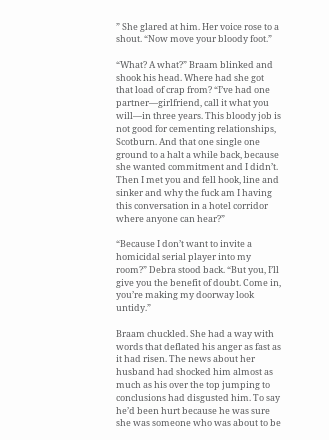” She glared at him. Her voice rose to a shout. “Now move your bloody foot.”

“What? A what?” Braam blinked and shook his head. Where had she got that load of crap from? “I’ve had one partner—girlfriend, call it what you will—in three years. This bloody job is not good for cementing relationships,
Scotburn. And that one single one ground to a halt a while back, because she wanted commitment and I didn’t. Then I met you and fell hook, line and sinker and why the fuck am I having this conversation in a hotel corridor where anyone can hear?”

“Because I don’t want to invite a homicidal serial player into my room?” Debra stood back. “But you, I’ll give you the benefit of doubt. Come in, you’re making my doorway look untidy.”

Braam chuckled. She had a way with words that deflated his anger as fast as it had risen. The news about her husband had shocked him almost as much as his over the top jumping to conclusions had disgusted him. To say he’d been hurt because he was sure she was someone who was about to be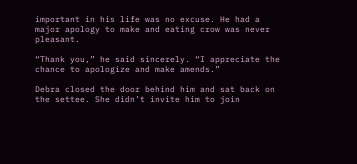important in his life was no excuse. He had a major apology to make and eating crow was never pleasant.

“Thank you,” he said sincerely. “I appreciate the chance to apologize and make amends.”

Debra closed the door behind him and sat back on the settee. She didn’t invite him to join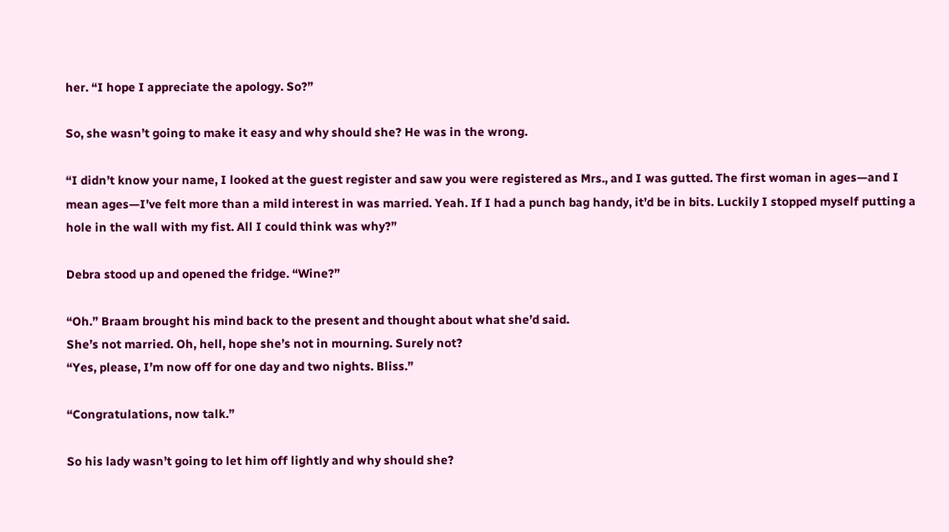her. “I hope I appreciate the apology. So?”

So, she wasn’t going to make it easy and why should she? He was in the wrong.

“I didn’t know your name, I looked at the guest register and saw you were registered as Mrs., and I was gutted. The first woman in ages—and I mean ages—I’ve felt more than a mild interest in was married. Yeah. If I had a punch bag handy, it’d be in bits. Luckily I stopped myself putting a hole in the wall with my fist. All I could think was why?”

Debra stood up and opened the fridge. “Wine?”

“Oh.” Braam brought his mind back to the present and thought about what she’d said.
She’s not married. Oh, hell, hope she’s not in mourning. Surely not?
“Yes, please, I’m now off for one day and two nights. Bliss.”

“Congratulations, now talk.”

So his lady wasn’t going to let him off lightly and why should she?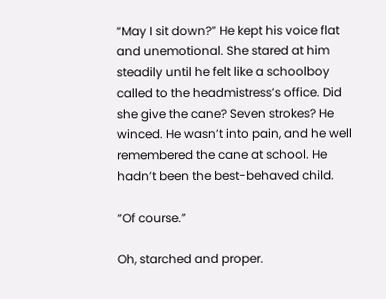“May I sit down?” He kept his voice flat and unemotional. She stared at him steadily until he felt like a schoolboy called to the headmistress’s office. Did she give the cane? Seven strokes? He winced. He wasn’t into pain, and he well remembered the cane at school. He hadn’t been the best-behaved child.

“Of course.”

Oh, starched and proper.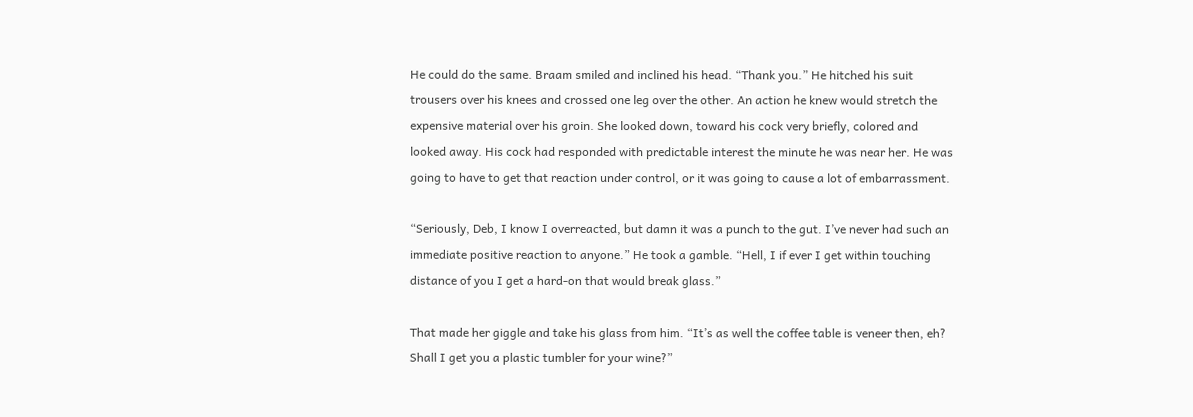He could do the same. Braam smiled and inclined his head. “Thank you.” He hitched his suit trousers over his knees and crossed one leg over the other. An action he knew would stretch the expensive material over his groin. She looked down, toward his cock very briefly, colored and looked away. His cock had responded with predictable interest the minute he was near her. He was going to have to get that reaction under control, or it was going to cause a lot of embarrassment.

“Seriously, Deb, I know I overreacted, but damn it was a punch to the gut. I’ve never had such an immediate positive reaction to anyone.” He took a gamble. “Hell, I if ever I get within touching distance of you I get a hard-on that would break glass.”

That made her giggle and take his glass from him. “It’s as well the coffee table is veneer then, eh? Shall I get you a plastic tumbler for your wine?”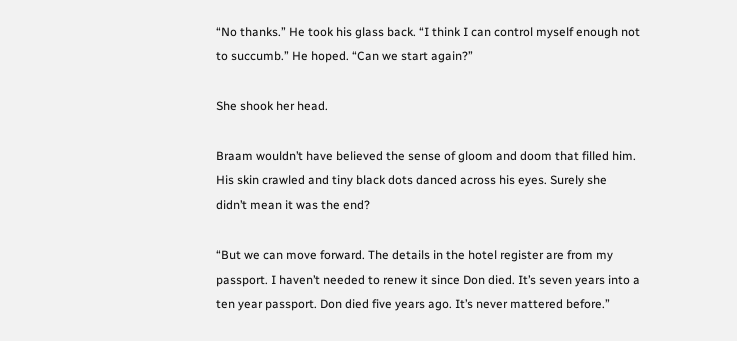“No thanks.” He took his glass back. “I think I can control myself enough not to succumb.” He hoped. “Can we start again?”

She shook her head.

Braam wouldn’t have believed the sense of gloom and doom that filled him. His skin crawled and tiny black dots danced across his eyes. Surely she didn’t mean it was the end?

“But we can move forward. The details in the hotel register are from my passport. I haven’t needed to renew it since Don died. It’s seven years into a ten year passport. Don died five years ago. It’s never mattered before.”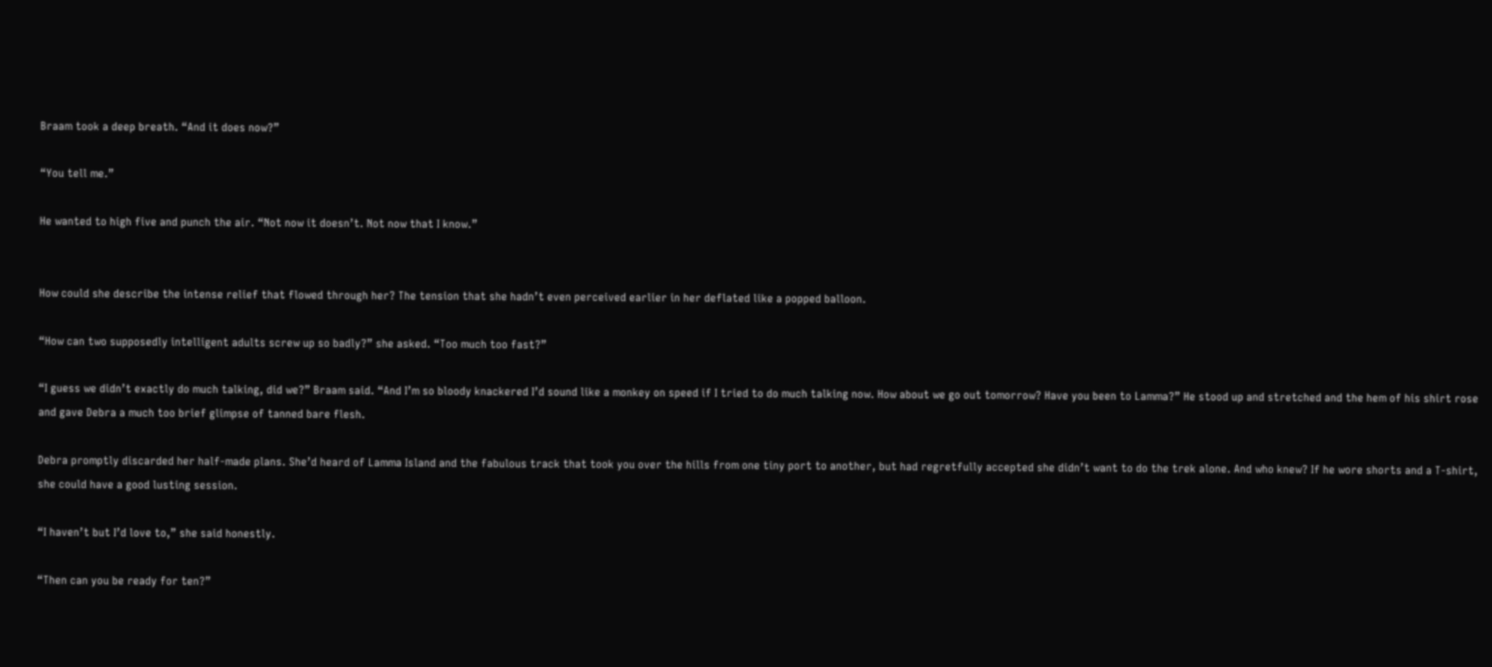Braam took a deep breath. “And it does now?”

“You tell me.”

He wanted to high five and punch the air. “Not now it doesn’t. Not now that I know.”


How could she describe the intense relief that flowed through her? The tension that she hadn’t even perceived earlier in her deflated like a popped balloon.

“How can two supposedly intelligent adults screw up so badly?” she asked. “Too much too fast?”

“I guess we didn’t exactly do much talking, did we?” Braam said. “And I’m so bloody knackered I’d sound like a monkey on speed if I tried to do much talking now. How about we go out tomorrow? Have you been to Lamma?” He stood up and stretched and the hem of his shirt rose and gave Debra a much too brief glimpse of tanned bare flesh.

Debra promptly discarded her half-made plans. She’d heard of Lamma Island and the fabulous track that took you over the hills from one tiny port to another, but had regretfully accepted she didn’t want to do the trek alone. And who knew? If he wore shorts and a T-shirt, she could have a good lusting session.

“I haven’t but I’d love to,” she said honestly.

“Then can you be ready for ten?”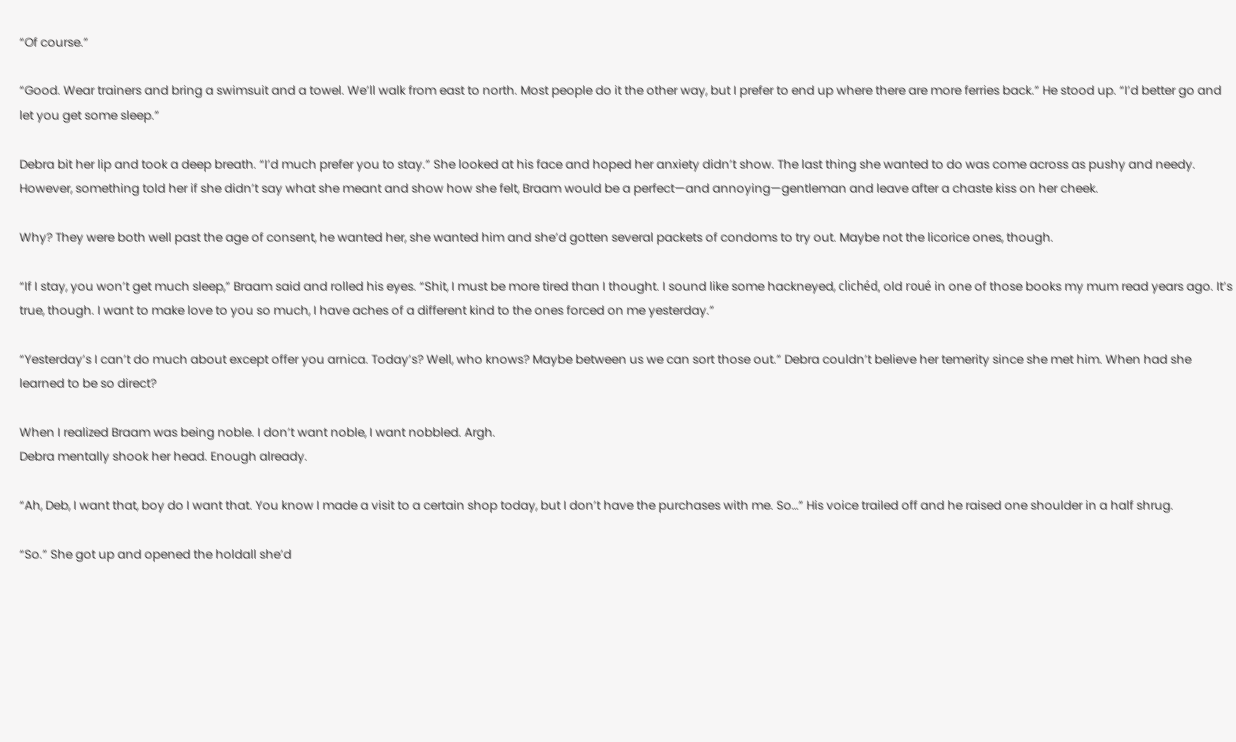“Of course.”

“Good. Wear trainers and bring a swimsuit and a towel. We’ll walk from east to north. Most people do it the other way, but I prefer to end up where there are more ferries back.” He stood up. “I’d better go and let you get some sleep.”

Debra bit her lip and took a deep breath. “I’d much prefer you to stay.” She looked at his face and hoped her anxiety didn’t show. The last thing she wanted to do was come across as pushy and needy. However, something told her if she didn’t say what she meant and show how she felt, Braam would be a perfect—and annoying—gentleman and leave after a chaste kiss on her cheek.

Why? They were both well past the age of consent, he wanted her, she wanted him and she’d gotten several packets of condoms to try out. Maybe not the licorice ones, though.

“If I stay, you won’t get much sleep,” Braam said and rolled his eyes. “Shit, I must be more tired than I thought. I sound like some hackneyed, clichéd, old roué in one of those books my mum read years ago. It’s true, though. I want to make love to you so much, I have aches of a different kind to the ones forced on me yesterday.”

“Yesterday’s I can’t do much about except offer you arnica. Today’s? Well, who knows? Maybe between us we can sort those out.” Debra couldn’t believe her temerity since she met him. When had she learned to be so direct?

When I realized Braam was being noble. I don’t want noble, I want nobbled. Argh.
Debra mentally shook her head. Enough already.

“Ah, Deb, I want that, boy do I want that. You know I made a visit to a certain shop today, but I don’t have the purchases with me. So…” His voice trailed off and he raised one shoulder in a half shrug.

“So.” She got up and opened the holdall she’d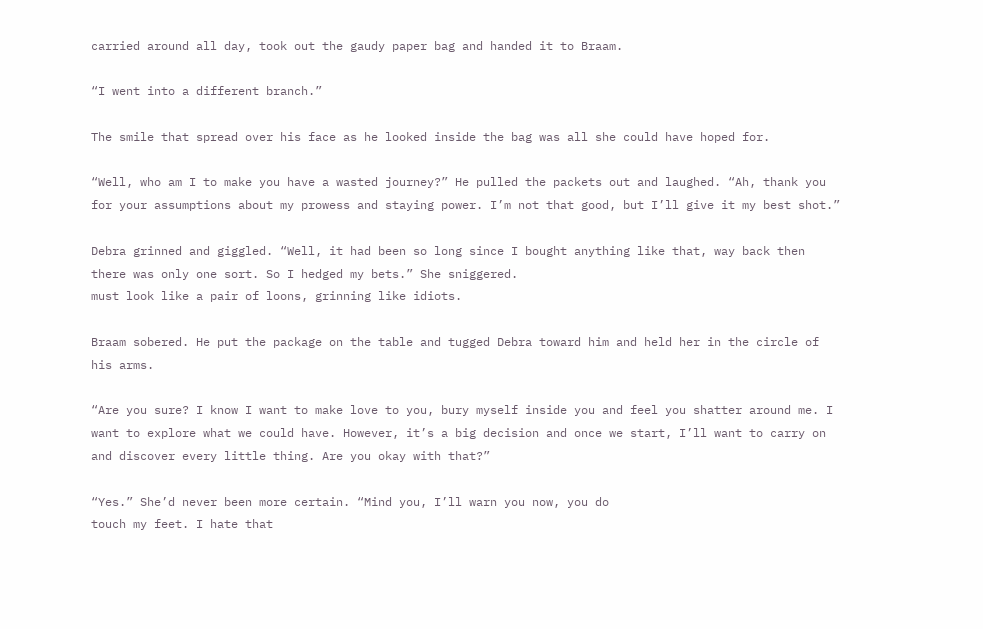carried around all day, took out the gaudy paper bag and handed it to Braam.

“I went into a different branch.”

The smile that spread over his face as he looked inside the bag was all she could have hoped for.

“Well, who am I to make you have a wasted journey?” He pulled the packets out and laughed. “Ah, thank you for your assumptions about my prowess and staying power. I’m not that good, but I’ll give it my best shot.”

Debra grinned and giggled. “Well, it had been so long since I bought anything like that, way back then there was only one sort. So I hedged my bets.” She sniggered.
must look like a pair of loons, grinning like idiots.

Braam sobered. He put the package on the table and tugged Debra toward him and held her in the circle of his arms.

“Are you sure? I know I want to make love to you, bury myself inside you and feel you shatter around me. I want to explore what we could have. However, it’s a big decision and once we start, I’ll want to carry on and discover every little thing. Are you okay with that?”

“Yes.” She’d never been more certain. “Mind you, I’ll warn you now, you do
touch my feet. I hate that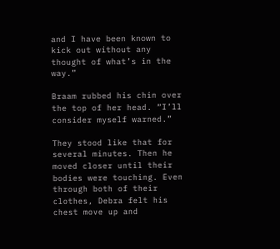and I have been known to kick out without any thought of what’s in the way.”

Braam rubbed his chin over the top of her head. “I’ll consider myself warned.”

They stood like that for several minutes. Then he moved closer until their bodies were touching. Even through both of their clothes, Debra felt his chest move up and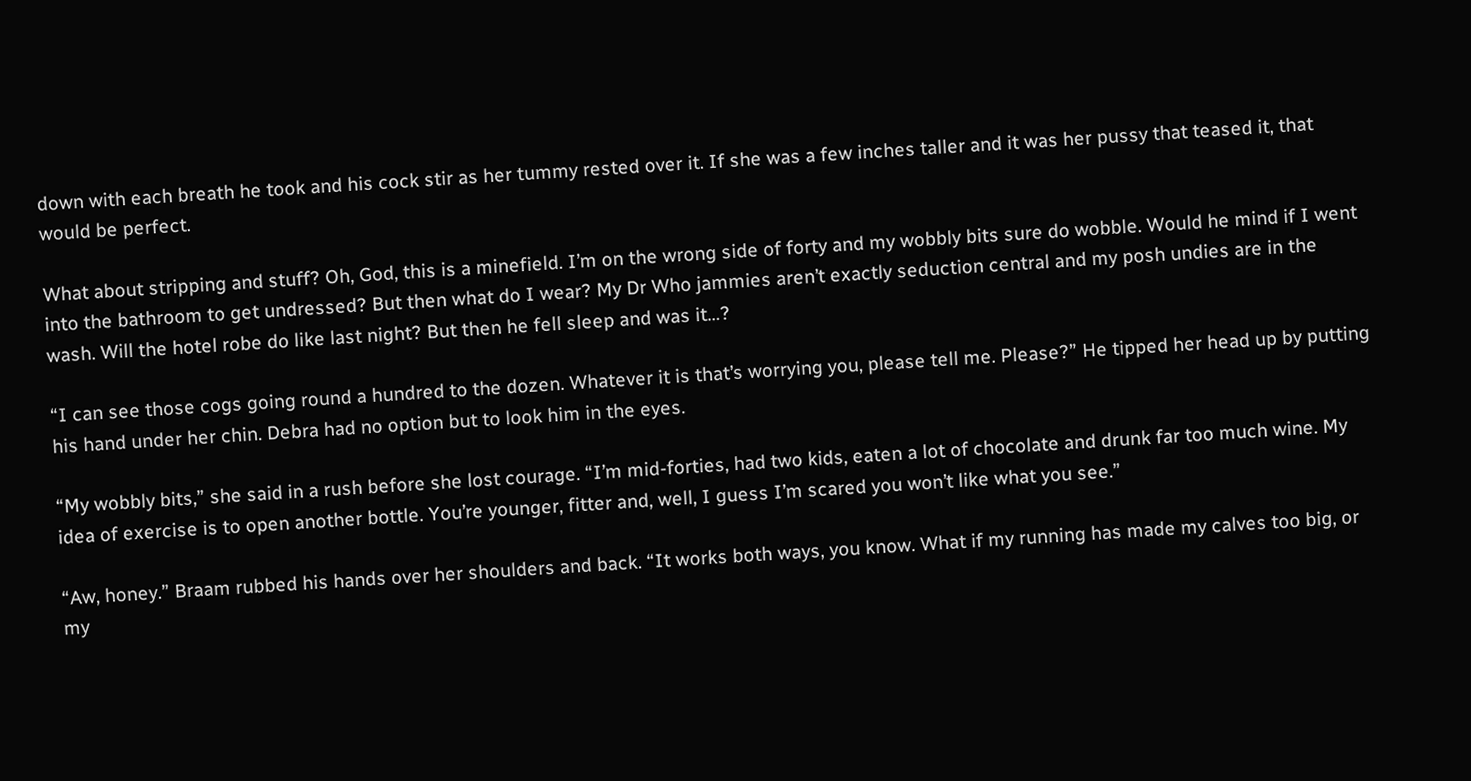down with each breath he took and his cock stir as her tummy rested over it. If she was a few inches taller and it was her pussy that teased it, that would be perfect.

What about stripping and stuff? Oh, God, this is a minefield. I’m on the wrong side of forty and my wobbly bits sure do wobble. Would he mind if I went into the bathroom to get undressed? But then what do I wear? My Dr Who jammies aren’t exactly seduction central and my posh undies are in the wash. Will the hotel robe do like last night? But then he fell sleep and was it…?

“I can see those cogs going round a hundred to the dozen. Whatever it is that’s worrying you, please tell me. Please?” He tipped her head up by putting his hand under her chin. Debra had no option but to look him in the eyes.

“My wobbly bits,” she said in a rush before she lost courage. “I’m mid-forties, had two kids, eaten a lot of chocolate and drunk far too much wine. My idea of exercise is to open another bottle. You’re younger, fitter and, well, I guess I’m scared you won’t like what you see.”

“Aw, honey.” Braam rubbed his hands over her shoulders and back. “It works both ways, you know. What if my running has made my calves too big, or my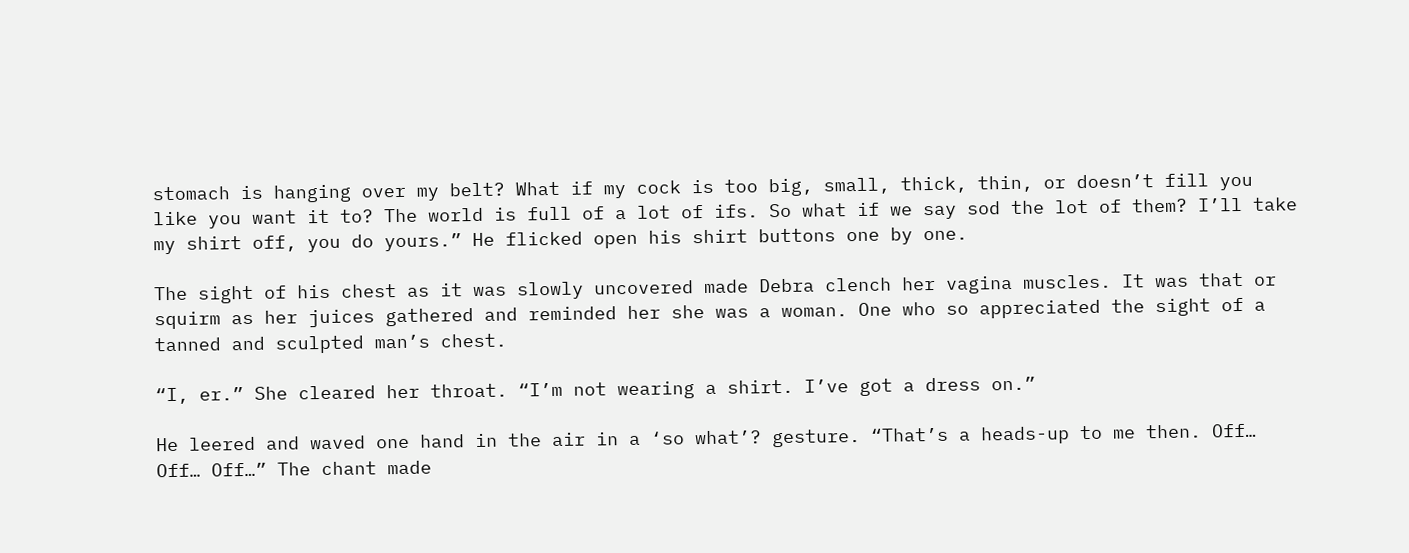stomach is hanging over my belt? What if my cock is too big, small, thick, thin, or doesn’t fill you like you want it to? The world is full of a lot of ifs. So what if we say sod the lot of them? I’ll take my shirt off, you do yours.” He flicked open his shirt buttons one by one.

The sight of his chest as it was slowly uncovered made Debra clench her vagina muscles. It was that or squirm as her juices gathered and reminded her she was a woman. One who so appreciated the sight of a tanned and sculpted man’s chest.

“I, er.” She cleared her throat. “I’m not wearing a shirt. I’ve got a dress on.”

He leered and waved one hand in the air in a ‘so what’? gesture. “That’s a heads-up to me then. Off… Off… Off…” The chant made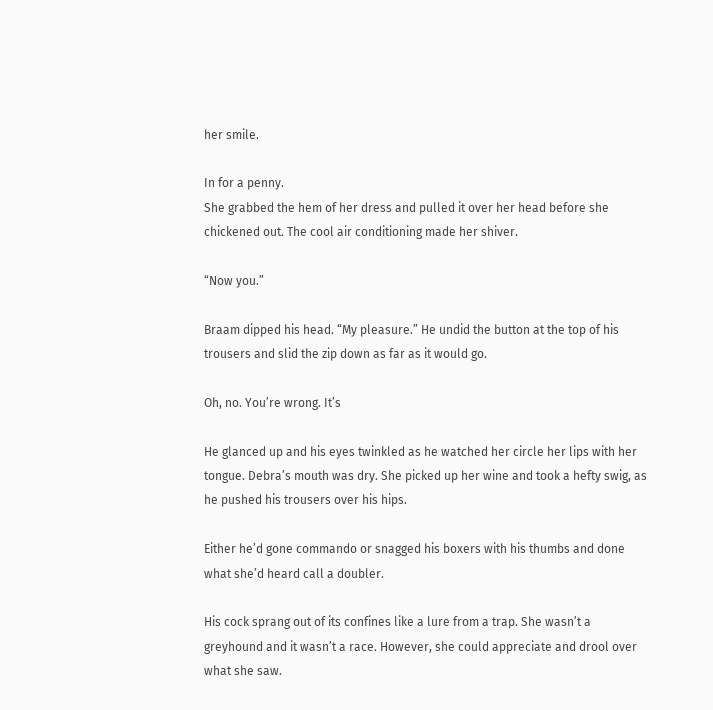her smile.

In for a penny.
She grabbed the hem of her dress and pulled it over her head before she chickened out. The cool air conditioning made her shiver.

“Now you.”

Braam dipped his head. “My pleasure.” He undid the button at the top of his trousers and slid the zip down as far as it would go.

Oh, no. You’re wrong. It’s

He glanced up and his eyes twinkled as he watched her circle her lips with her tongue. Debra’s mouth was dry. She picked up her wine and took a hefty swig, as he pushed his trousers over his hips.

Either he’d gone commando or snagged his boxers with his thumbs and done what she’d heard call a doubler.

His cock sprang out of its confines like a lure from a trap. She wasn’t a greyhound and it wasn’t a race. However, she could appreciate and drool over what she saw.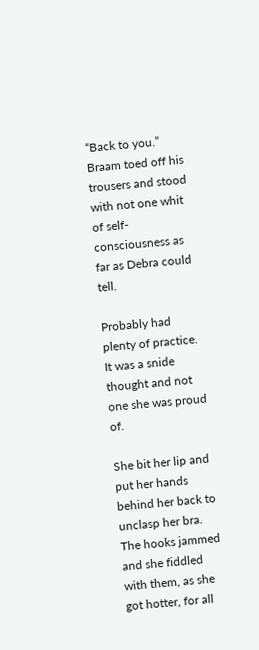“Back to you.” Braam toed off his trousers and stood with not one whit of self-consciousness as far as Debra could tell.

Probably had plenty of practice.
It was a snide thought and not one she was proud of.

She bit her lip and put her hands behind her back to unclasp her bra. The hooks jammed and she fiddled with them, as she got hotter, for all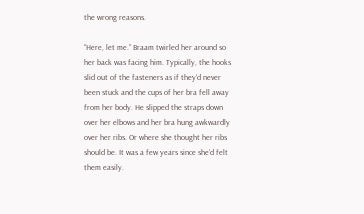the wrong reasons.

“Here, let me.” Braam twirled her around so her back was facing him. Typically, the hooks slid out of the fasteners as if they’d never been stuck and the cups of her bra fell away from her body. He slipped the straps down over her elbows and her bra hung awkwardly over her ribs. Or where she thought her ribs should be. It was a few years since she’d felt them easily.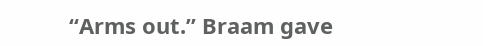“Arms out.” Braam gave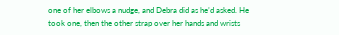one of her elbows a nudge, and Debra did as he’d asked. He took one, then the other strap over her hands and wrists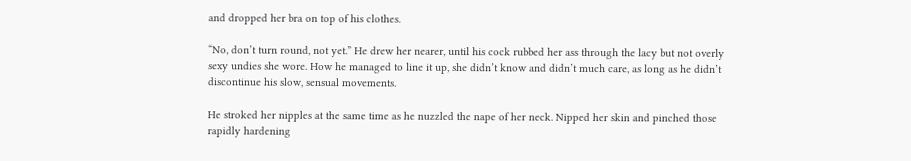and dropped her bra on top of his clothes.

“No, don’t turn round, not yet.” He drew her nearer, until his cock rubbed her ass through the lacy but not overly sexy undies she wore. How he managed to line it up, she didn’t know and didn’t much care, as long as he didn’t discontinue his slow, sensual movements.

He stroked her nipples at the same time as he nuzzled the nape of her neck. Nipped her skin and pinched those rapidly hardening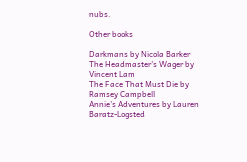nubs.

Other books

Darkmans by Nicola Barker
The Headmaster's Wager by Vincent Lam
The Face That Must Die by Ramsey Campbell
Annie's Adventures by Lauren Baratz-Logsted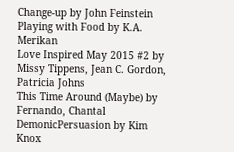Change-up by John Feinstein
Playing with Food by K.A. Merikan
Love Inspired May 2015 #2 by Missy Tippens, Jean C. Gordon, Patricia Johns
This Time Around (Maybe) by Fernando, Chantal
DemonicPersuasion by Kim Knox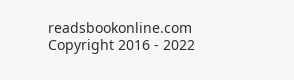readsbookonline.com Copyright 2016 - 2022